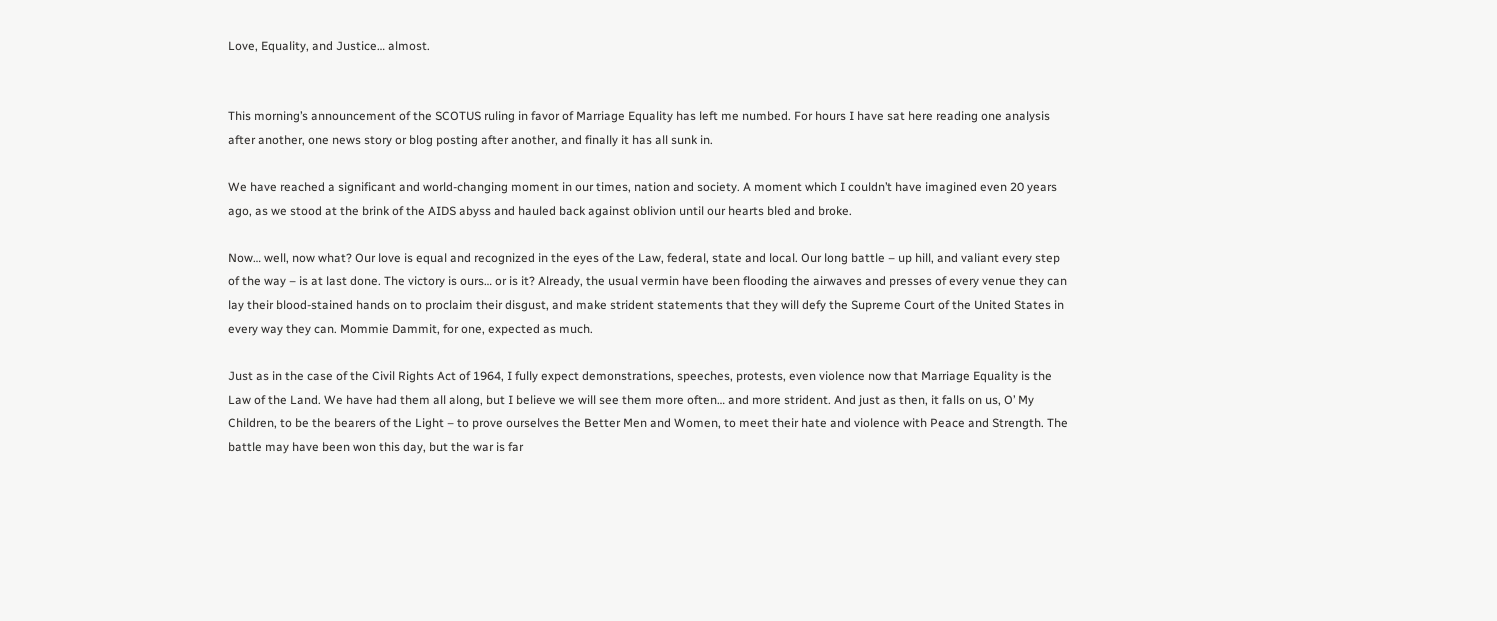Love, Equality, and Justice… almost.


This morning’s announcement of the SCOTUS ruling in favor of Marriage Equality has left me numbed. For hours I have sat here reading one analysis after another, one news story or blog posting after another, and finally it has all sunk in.

We have reached a significant and world-changing moment in our times, nation and society. A moment which I couldn’t have imagined even 20 years ago, as we stood at the brink of the AIDS abyss and hauled back against oblivion until our hearts bled and broke.

Now… well, now what? Our love is equal and recognized in the eyes of the Law, federal, state and local. Our long battle – up hill, and valiant every step of the way – is at last done. The victory is ours… or is it? Already, the usual vermin have been flooding the airwaves and presses of every venue they can lay their blood-stained hands on to proclaim their disgust, and make strident statements that they will defy the Supreme Court of the United States in every way they can. Mommie Dammit, for one, expected as much.

Just as in the case of the Civil Rights Act of 1964, I fully expect demonstrations, speeches, protests, even violence now that Marriage Equality is the Law of the Land. We have had them all along, but I believe we will see them more often… and more strident. And just as then, it falls on us, O’ My Children, to be the bearers of the Light – to prove ourselves the Better Men and Women, to meet their hate and violence with Peace and Strength. The battle may have been won this day, but the war is far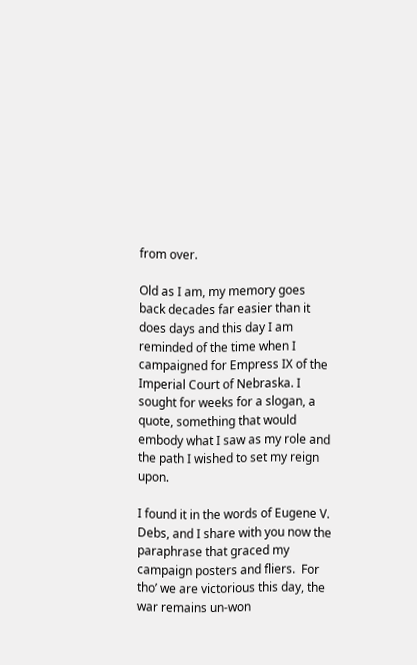from over.

Old as I am, my memory goes back decades far easier than it does days and this day I am reminded of the time when I campaigned for Empress IX of the Imperial Court of Nebraska. I sought for weeks for a slogan, a quote, something that would embody what I saw as my role and the path I wished to set my reign upon.

I found it in the words of Eugene V. Debs, and I share with you now the paraphrase that graced my campaign posters and fliers.  For tho’ we are victorious this day, the war remains un-won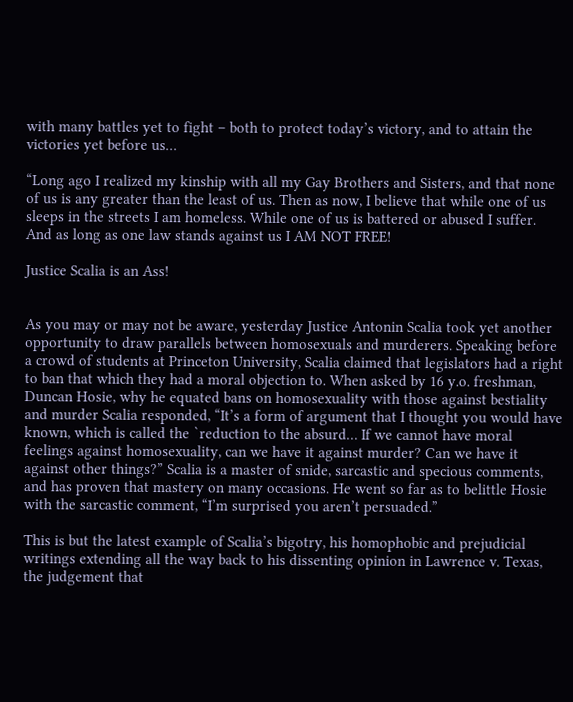with many battles yet to fight – both to protect today’s victory, and to attain the victories yet before us…

“Long ago I realized my kinship with all my Gay Brothers and Sisters, and that none of us is any greater than the least of us. Then as now, I believe that while one of us sleeps in the streets I am homeless. While one of us is battered or abused I suffer. And as long as one law stands against us I AM NOT FREE!

Justice Scalia is an Ass!


As you may or may not be aware, yesterday Justice Antonin Scalia took yet another opportunity to draw parallels between homosexuals and murderers. Speaking before a crowd of students at Princeton University, Scalia claimed that legislators had a right to ban that which they had a moral objection to. When asked by 16 y.o. freshman, Duncan Hosie, why he equated bans on homosexuality with those against bestiality and murder Scalia responded, “It’s a form of argument that I thought you would have known, which is called the `reduction to the absurd… If we cannot have moral feelings against homosexuality, can we have it against murder? Can we have it against other things?” Scalia is a master of snide, sarcastic and specious comments, and has proven that mastery on many occasions. He went so far as to belittle Hosie with the sarcastic comment, “I’m surprised you aren’t persuaded.”

This is but the latest example of Scalia’s bigotry, his homophobic and prejudicial writings extending all the way back to his dissenting opinion in Lawrence v. Texas, the judgement that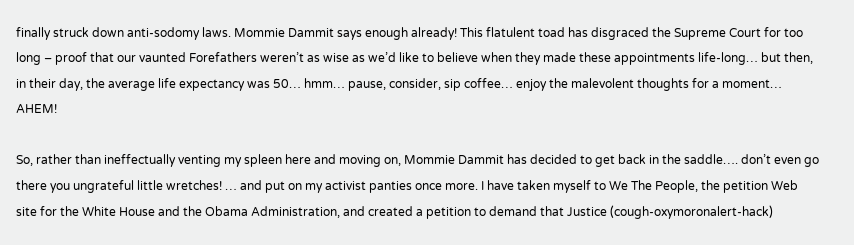finally struck down anti-sodomy laws. Mommie Dammit says enough already! This flatulent toad has disgraced the Supreme Court for too long – proof that our vaunted Forefathers weren’t as wise as we’d like to believe when they made these appointments life-long… but then, in their day, the average life expectancy was 50… hmm… pause, consider, sip coffee… enjoy the malevolent thoughts for a moment… AHEM!

So, rather than ineffectually venting my spleen here and moving on, Mommie Dammit has decided to get back in the saddle…. don’t even go there you ungrateful little wretches! … and put on my activist panties once more. I have taken myself to We The People, the petition Web site for the White House and the Obama Administration, and created a petition to demand that Justice (cough-oxymoronalert-hack)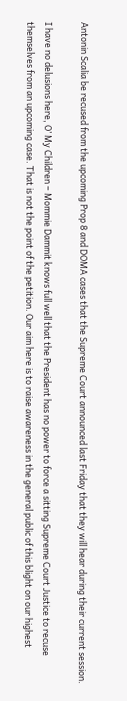Antonin Scalia be recused from the upcoming Prop 8 and DOMA cases that the Supreme Court announced last Friday that they will hear during their current session.

I have no delusions here, O’ My Children – Mommie Dammit knows full well that the President has no power to force a sitting Supreme Court Justice to recuse themselves from an upcoming case. That is not the point of the petition. Our aim here is to raise awareness in the general public of this blight on our highest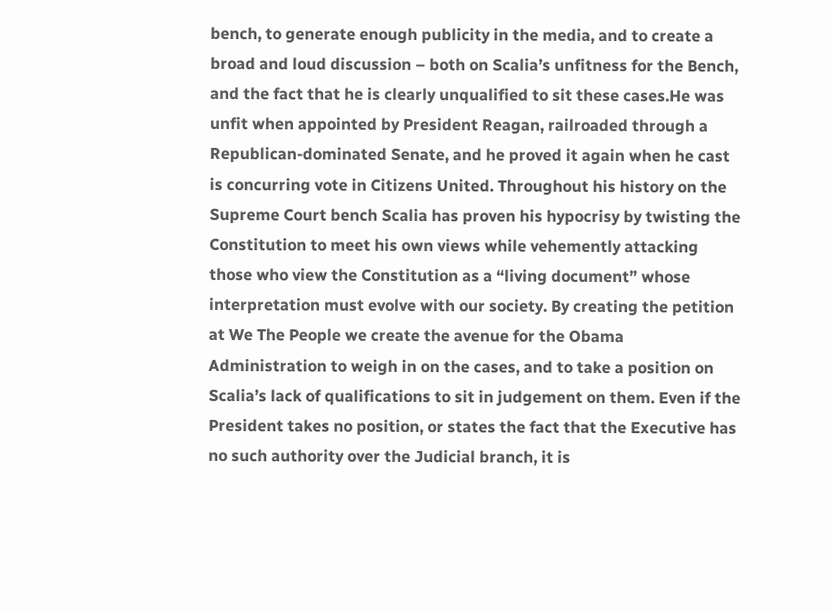bench, to generate enough publicity in the media, and to create a broad and loud discussion – both on Scalia’s unfitness for the Bench, and the fact that he is clearly unqualified to sit these cases.He was unfit when appointed by President Reagan, railroaded through a Republican-dominated Senate, and he proved it again when he cast is concurring vote in Citizens United. Throughout his history on the Supreme Court bench Scalia has proven his hypocrisy by twisting the Constitution to meet his own views while vehemently attacking those who view the Constitution as a “living document” whose interpretation must evolve with our society. By creating the petition at We The People we create the avenue for the Obama Administration to weigh in on the cases, and to take a position on Scalia’s lack of qualifications to sit in judgement on them. Even if the President takes no position, or states the fact that the Executive has no such authority over the Judicial branch, it is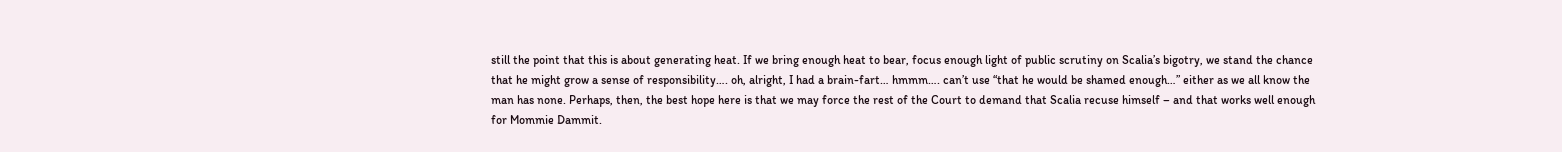still the point that this is about generating heat. If we bring enough heat to bear, focus enough light of public scrutiny on Scalia’s bigotry, we stand the chance that he might grow a sense of responsibility…. oh, alright, I had a brain-fart… hmmm…. can’t use “that he would be shamed enough…” either as we all know the man has none. Perhaps, then, the best hope here is that we may force the rest of the Court to demand that Scalia recuse himself – and that works well enough for Mommie Dammit.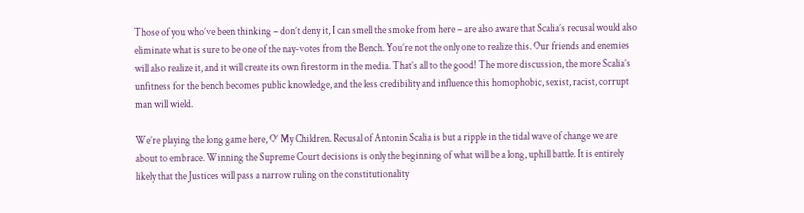Those of you who’ve been thinking – don’t deny it, I can smell the smoke from here – are also aware that Scalia’s recusal would also eliminate what is sure to be one of the nay-votes from the Bench. You’re not the only one to realize this. Our friends and enemies will also realize it, and it will create its own firestorm in the media. That’s all to the good! The more discussion, the more Scalia’s unfitness for the bench becomes public knowledge, and the less credibility and influence this homophobic, sexist, racist, corrupt man will wield.

We’re playing the long game here, O’ My Children. Recusal of Antonin Scalia is but a ripple in the tidal wave of change we are about to embrace. Winning the Supreme Court decisions is only the beginning of what will be a long, uphill battle. It is entirely likely that the Justices will pass a narrow ruling on the constitutionality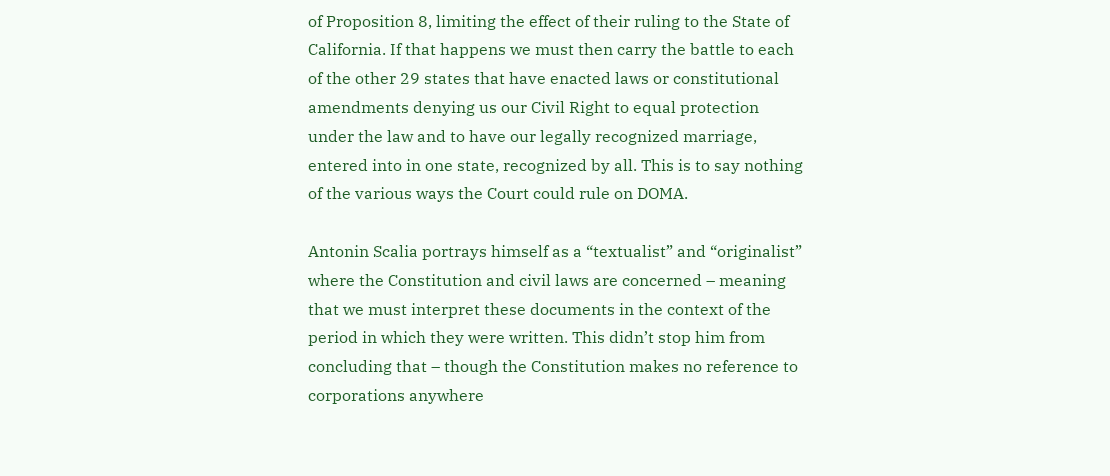of Proposition 8, limiting the effect of their ruling to the State of California. If that happens we must then carry the battle to each of the other 29 states that have enacted laws or constitutional amendments denying us our Civil Right to equal protection under the law and to have our legally recognized marriage, entered into in one state, recognized by all. This is to say nothing of the various ways the Court could rule on DOMA.

Antonin Scalia portrays himself as a “textualist” and “originalist” where the Constitution and civil laws are concerned – meaning that we must interpret these documents in the context of the period in which they were written. This didn’t stop him from concluding that – though the Constitution makes no reference to corporations anywhere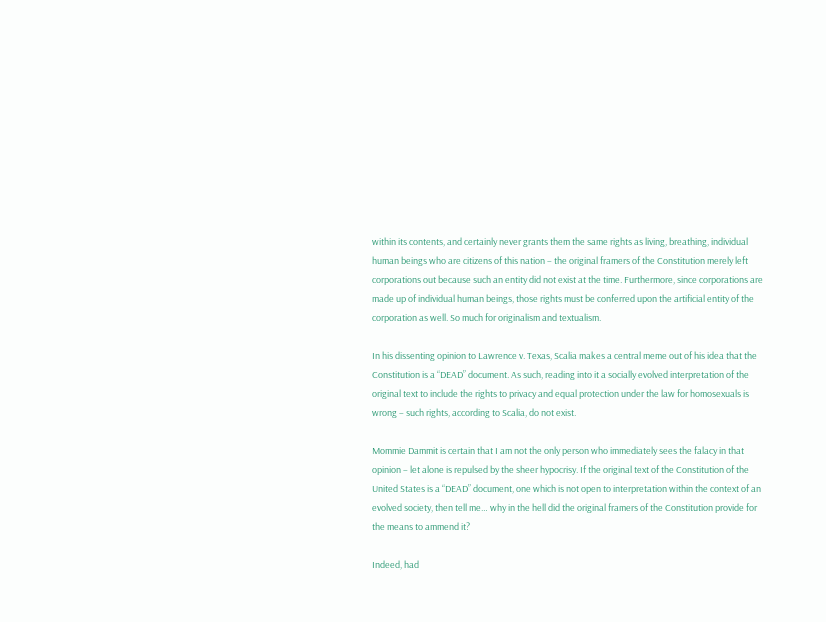within its contents, and certainly never grants them the same rights as living, breathing, individual human beings who are citizens of this nation – the original framers of the Constitution merely left corporations out because such an entity did not exist at the time. Furthermore, since corporations are made up of individual human beings, those rights must be conferred upon the artificial entity of the corporation as well. So much for originalism and textualism.

In his dissenting opinion to Lawrence v. Texas, Scalia makes a central meme out of his idea that the Constitution is a “DEAD” document. As such, reading into it a socially evolved interpretation of the original text to include the rights to privacy and equal protection under the law for homosexuals is wrong – such rights, according to Scalia, do not exist.

Mommie Dammit is certain that I am not the only person who immediately sees the falacy in that opinion – let alone is repulsed by the sheer hypocrisy. If the original text of the Constitution of the United States is a “DEAD” document, one which is not open to interpretation within the context of an evolved society, then tell me… why in the hell did the original framers of the Constitution provide for the means to ammend it?

Indeed, had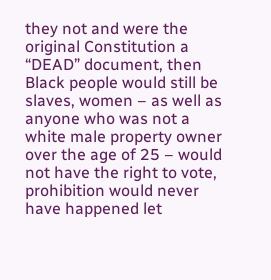they not and were the original Constitution a “DEAD” document, then Black people would still be slaves, women – as well as anyone who was not a white male property owner over the age of 25 – would not have the right to vote, prohibition would never have happened let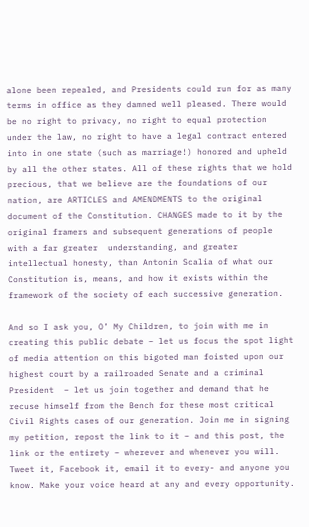alone been repealed, and Presidents could run for as many terms in office as they damned well pleased. There would be no right to privacy, no right to equal protection under the law, no right to have a legal contract entered into in one state (such as marriage!) honored and upheld by all the other states. All of these rights that we hold precious, that we believe are the foundations of our nation, are ARTICLES and AMENDMENTS to the original document of the Constitution. CHANGES made to it by the original framers and subsequent generations of people with a far greater  understanding, and greater intellectual honesty, than Antonin Scalia of what our Constitution is, means, and how it exists within the framework of the society of each successive generation.

And so I ask you, O’ My Children, to join with me in creating this public debate – let us focus the spot light of media attention on this bigoted man foisted upon our highest court by a railroaded Senate and a criminal President  – let us join together and demand that he recuse himself from the Bench for these most critical Civil Rights cases of our generation. Join me in signing my petition, repost the link to it – and this post, the link or the entirety – wherever and whenever you will. Tweet it, Facebook it, email it to every- and anyone you know. Make your voice heard at any and every opportunity.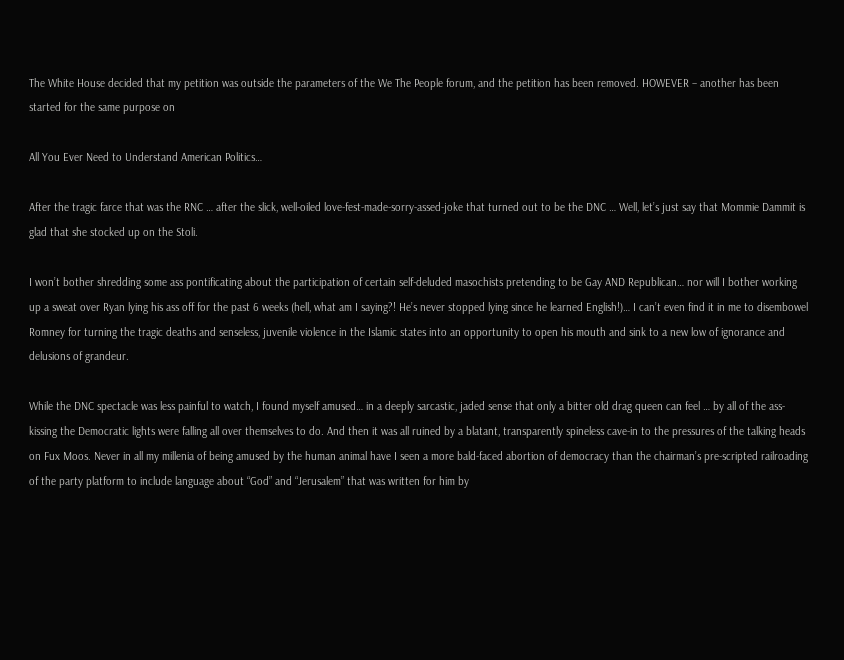The White House decided that my petition was outside the parameters of the We The People forum, and the petition has been removed. HOWEVER – another has been started for the same purpose on

All You Ever Need to Understand American Politics…

After the tragic farce that was the RNC … after the slick, well-oiled love-fest-made-sorry-assed-joke that turned out to be the DNC … Well, let’s just say that Mommie Dammit is glad that she stocked up on the Stoli.

I won’t bother shredding some ass pontificating about the participation of certain self-deluded masochists pretending to be Gay AND Republican… nor will I bother working up a sweat over Ryan lying his ass off for the past 6 weeks (hell, what am I saying?! He’s never stopped lying since he learned English!)… I can’t even find it in me to disembowel Romney for turning the tragic deaths and senseless, juvenile violence in the Islamic states into an opportunity to open his mouth and sink to a new low of ignorance and delusions of grandeur.

While the DNC spectacle was less painful to watch, I found myself amused… in a deeply sarcastic, jaded sense that only a bitter old drag queen can feel … by all of the ass-kissing the Democratic lights were falling all over themselves to do. And then it was all ruined by a blatant, transparently spineless cave-in to the pressures of the talking heads on Fux Moos. Never in all my millenia of being amused by the human animal have I seen a more bald-faced abortion of democracy than the chairman’s pre-scripted railroading of the party platform to include language about “God” and “Jerusalem” that was written for him by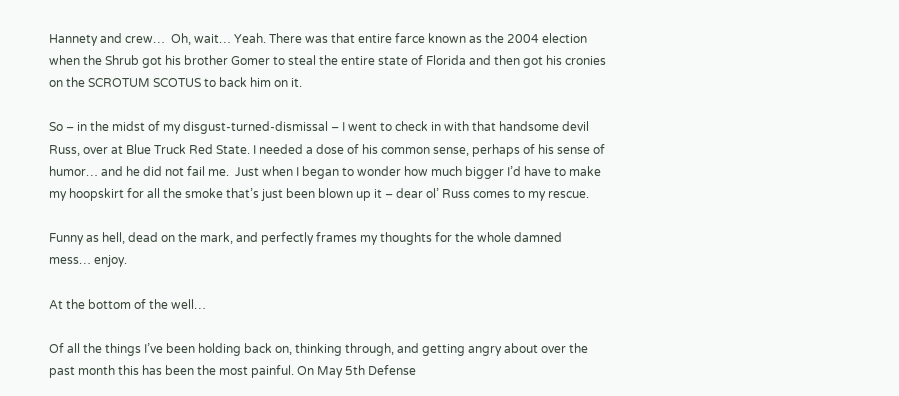Hannety and crew…  Oh, wait… Yeah. There was that entire farce known as the 2004 election when the Shrub got his brother Gomer to steal the entire state of Florida and then got his cronies on the SCROTUM SCOTUS to back him on it.

So – in the midst of my disgust-turned-dismissal – I went to check in with that handsome devil Russ, over at Blue Truck Red State. I needed a dose of his common sense, perhaps of his sense of humor… and he did not fail me.  Just when I began to wonder how much bigger I’d have to make my hoopskirt for all the smoke that’s just been blown up it – dear ol’ Russ comes to my rescue.

Funny as hell, dead on the mark, and perfectly frames my thoughts for the whole damned mess… enjoy.

At the bottom of the well…

Of all the things I’ve been holding back on, thinking through, and getting angry about over the past month this has been the most painful. On May 5th Defense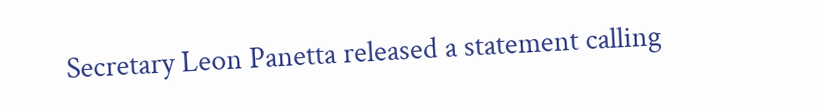Secretary Leon Panetta released a statement calling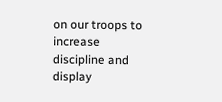on our troops to increase discipline and display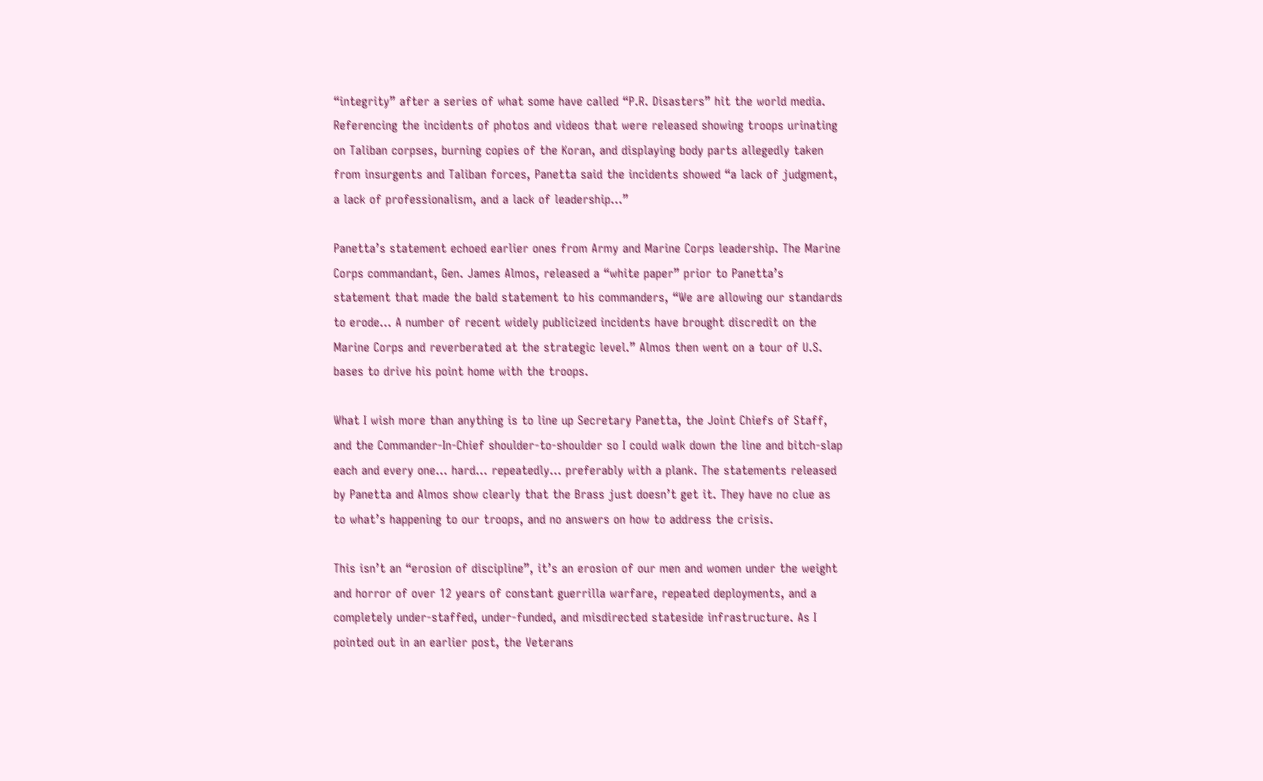“integrity” after a series of what some have called “P.R. Disasters” hit the world media. Referencing the incidents of photos and videos that were released showing troops urinating on Taliban corpses, burning copies of the Koran, and displaying body parts allegedly taken from insurgents and Taliban forces, Panetta said the incidents showed “a lack of judgment, a lack of professionalism, and a lack of leadership…”

Panetta’s statement echoed earlier ones from Army and Marine Corps leadership. The Marine Corps commandant, Gen. James Almos, released a “white paper” prior to Panetta’s statement that made the bald statement to his commanders, “We are allowing our standards to erode… A number of recent widely publicized incidents have brought discredit on the Marine Corps and reverberated at the strategic level.” Almos then went on a tour of U.S. bases to drive his point home with the troops.

What I wish more than anything is to line up Secretary Panetta, the Joint Chiefs of Staff, and the Commander-In-Chief shoulder-to-shoulder so I could walk down the line and bitch-slap each and every one… hard… repeatedly… preferably with a plank. The statements released by Panetta and Almos show clearly that the Brass just doesn’t get it. They have no clue as to what’s happening to our troops, and no answers on how to address the crisis.

This isn’t an “erosion of discipline”, it’s an erosion of our men and women under the weight and horror of over 12 years of constant guerrilla warfare, repeated deployments, and a completely under-staffed, under-funded, and misdirected stateside infrastructure. As I pointed out in an earlier post, the Veterans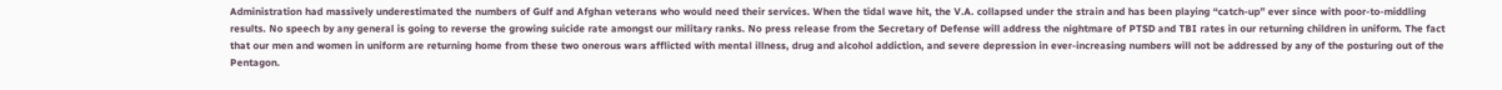Administration had massively underestimated the numbers of Gulf and Afghan veterans who would need their services. When the tidal wave hit, the V.A. collapsed under the strain and has been playing “catch-up” ever since with poor-to-middling results. No speech by any general is going to reverse the growing suicide rate amongst our military ranks. No press release from the Secretary of Defense will address the nightmare of PTSD and TBI rates in our returning children in uniform. The fact that our men and women in uniform are returning home from these two onerous wars afflicted with mental illness, drug and alcohol addiction, and severe depression in ever-increasing numbers will not be addressed by any of the posturing out of the Pentagon.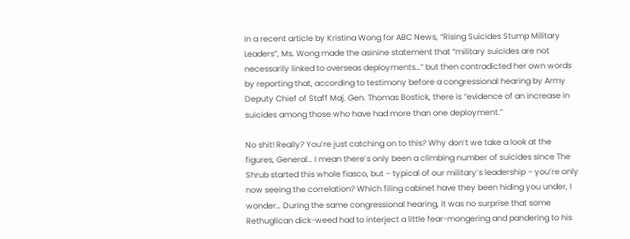In a recent article by Kristina Wong for ABC News, “Rising Suicides Stump Military Leaders”, Ms. Wong made the asinine statement that “military suicides are not necessarily linked to overseas deployments…” but then contradicted her own words by reporting that, according to testimony before a congressional hearing by Army Deputy Chief of Staff Maj. Gen. Thomas Bostick, there is “evidence of an increase in suicides among those who have had more than one deployment.”

No shit! Really? You’re just catching on to this? Why don’t we take a look at the figures, General… I mean there’s only been a climbing number of suicides since The Shrub started this whole fiasco, but – typical of our military’s leadership – you’re only now seeing the correlation? Which filing cabinet have they been hiding you under, I wonder… During the same congressional hearing, it was no surprise that some Rethuglican dick-weed had to interject a little fear-mongering and pandering to his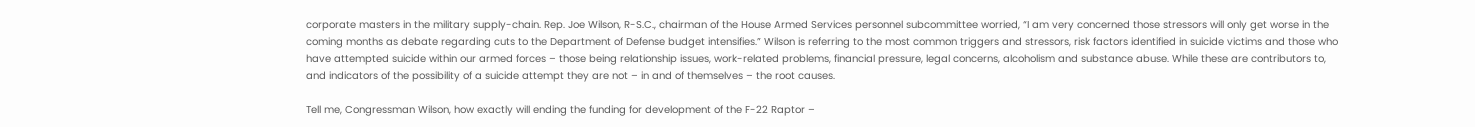corporate masters in the military supply-chain. Rep. Joe Wilson, R-S.C., chairman of the House Armed Services personnel subcommittee worried, “I am very concerned those stressors will only get worse in the coming months as debate regarding cuts to the Department of Defense budget intensifies.” Wilson is referring to the most common triggers and stressors, risk factors identified in suicide victims and those who have attempted suicide within our armed forces – those being relationship issues, work-related problems, financial pressure, legal concerns, alcoholism and substance abuse. While these are contributors to, and indicators of the possibility of a suicide attempt they are not – in and of themselves – the root causes.

Tell me, Congressman Wilson, how exactly will ending the funding for development of the F-22 Raptor –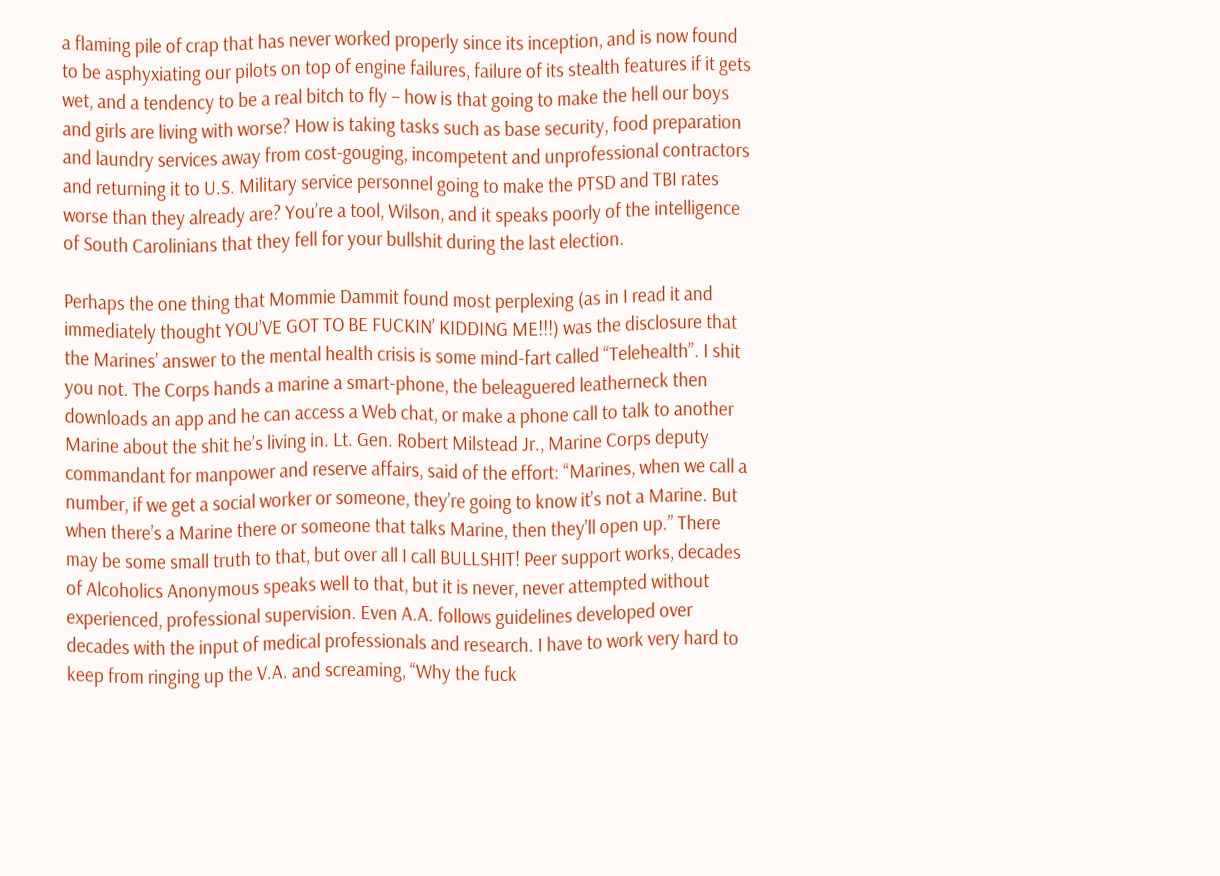a flaming pile of crap that has never worked properly since its inception, and is now found to be asphyxiating our pilots on top of engine failures, failure of its stealth features if it gets wet, and a tendency to be a real bitch to fly – how is that going to make the hell our boys and girls are living with worse? How is taking tasks such as base security, food preparation and laundry services away from cost-gouging, incompetent and unprofessional contractors and returning it to U.S. Military service personnel going to make the PTSD and TBI rates worse than they already are? You’re a tool, Wilson, and it speaks poorly of the intelligence of South Carolinians that they fell for your bullshit during the last election.

Perhaps the one thing that Mommie Dammit found most perplexing (as in I read it and immediately thought YOU’VE GOT TO BE FUCKIN’ KIDDING ME!!!) was the disclosure that the Marines’ answer to the mental health crisis is some mind-fart called “Telehealth”. I shit you not. The Corps hands a marine a smart-phone, the beleaguered leatherneck then downloads an app and he can access a Web chat, or make a phone call to talk to another Marine about the shit he’s living in. Lt. Gen. Robert Milstead Jr., Marine Corps deputy commandant for manpower and reserve affairs, said of the effort: “Marines, when we call a number, if we get a social worker or someone, they’re going to know it’s not a Marine. But when there’s a Marine there or someone that talks Marine, then they’ll open up.” There may be some small truth to that, but over all I call BULLSHIT! Peer support works, decades of Alcoholics Anonymous speaks well to that, but it is never, never attempted without experienced, professional supervision. Even A.A. follows guidelines developed over decades with the input of medical professionals and research. I have to work very hard to keep from ringing up the V.A. and screaming, “Why the fuck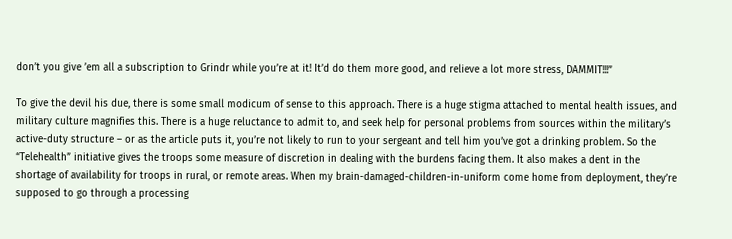don’t you give ’em all a subscription to Grindr while you’re at it! It’d do them more good, and relieve a lot more stress, DAMMIT!!!”

To give the devil his due, there is some small modicum of sense to this approach. There is a huge stigma attached to mental health issues, and military culture magnifies this. There is a huge reluctance to admit to, and seek help for personal problems from sources within the military’s active-duty structure – or as the article puts it, you’re not likely to run to your sergeant and tell him you’ve got a drinking problem. So the “Telehealth” initiative gives the troops some measure of discretion in dealing with the burdens facing them. It also makes a dent in the shortage of availability for troops in rural, or remote areas. When my brain-damaged-children-in-uniform come home from deployment, they’re supposed to go through a processing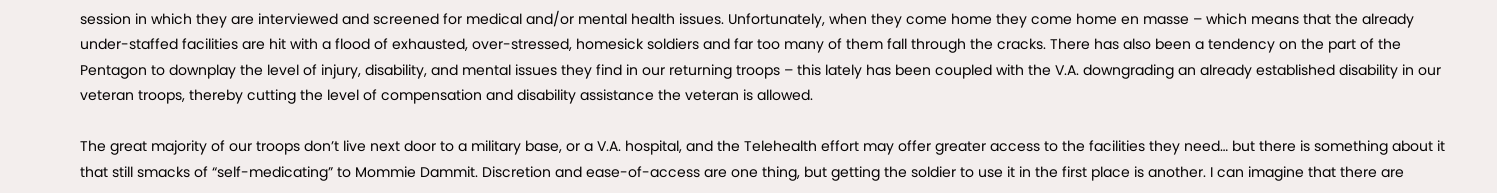session in which they are interviewed and screened for medical and/or mental health issues. Unfortunately, when they come home they come home en masse – which means that the already under-staffed facilities are hit with a flood of exhausted, over-stressed, homesick soldiers and far too many of them fall through the cracks. There has also been a tendency on the part of the Pentagon to downplay the level of injury, disability, and mental issues they find in our returning troops – this lately has been coupled with the V.A. downgrading an already established disability in our veteran troops, thereby cutting the level of compensation and disability assistance the veteran is allowed.

The great majority of our troops don’t live next door to a military base, or a V.A. hospital, and the Telehealth effort may offer greater access to the facilities they need… but there is something about it that still smacks of “self-medicating” to Mommie Dammit. Discretion and ease-of-access are one thing, but getting the soldier to use it in the first place is another. I can imagine that there are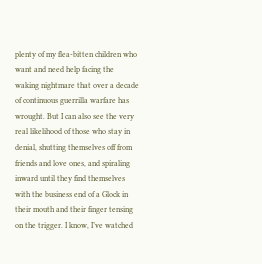plenty of my flea-bitten children who want and need help facing the waking nightmare that over a decade of continuous guerrilla warfare has wrought. But I can also see the very real likelihood of those who stay in denial, shutting themselves off from friends and love ones, and spiraling inward until they find themselves with the business end of a Glock in their mouth and their finger tensing on the trigger. I know, I’ve watched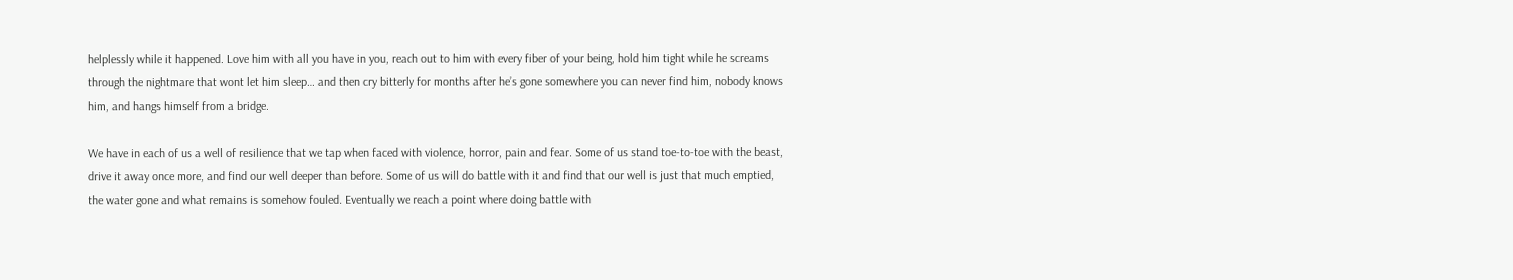helplessly while it happened. Love him with all you have in you, reach out to him with every fiber of your being, hold him tight while he screams through the nightmare that wont let him sleep… and then cry bitterly for months after he’s gone somewhere you can never find him, nobody knows him, and hangs himself from a bridge.

We have in each of us a well of resilience that we tap when faced with violence, horror, pain and fear. Some of us stand toe-to-toe with the beast, drive it away once more, and find our well deeper than before. Some of us will do battle with it and find that our well is just that much emptied, the water gone and what remains is somehow fouled. Eventually we reach a point where doing battle with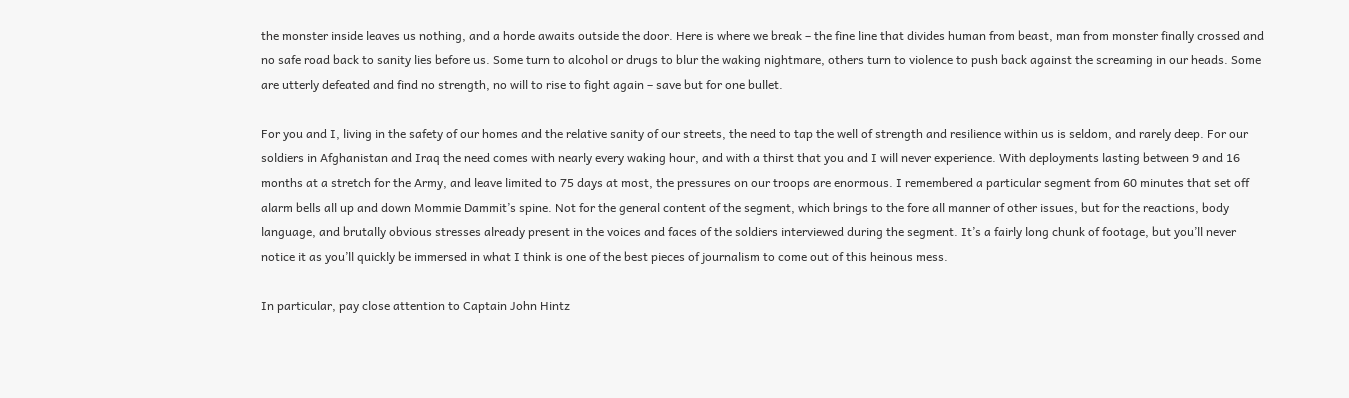the monster inside leaves us nothing, and a horde awaits outside the door. Here is where we break – the fine line that divides human from beast, man from monster finally crossed and no safe road back to sanity lies before us. Some turn to alcohol or drugs to blur the waking nightmare, others turn to violence to push back against the screaming in our heads. Some are utterly defeated and find no strength, no will to rise to fight again – save but for one bullet.

For you and I, living in the safety of our homes and the relative sanity of our streets, the need to tap the well of strength and resilience within us is seldom, and rarely deep. For our soldiers in Afghanistan and Iraq the need comes with nearly every waking hour, and with a thirst that you and I will never experience. With deployments lasting between 9 and 16 months at a stretch for the Army, and leave limited to 75 days at most, the pressures on our troops are enormous. I remembered a particular segment from 60 minutes that set off alarm bells all up and down Mommie Dammit’s spine. Not for the general content of the segment, which brings to the fore all manner of other issues, but for the reactions, body language, and brutally obvious stresses already present in the voices and faces of the soldiers interviewed during the segment. It’s a fairly long chunk of footage, but you’ll never notice it as you’ll quickly be immersed in what I think is one of the best pieces of journalism to come out of this heinous mess.

In particular, pay close attention to Captain John Hintz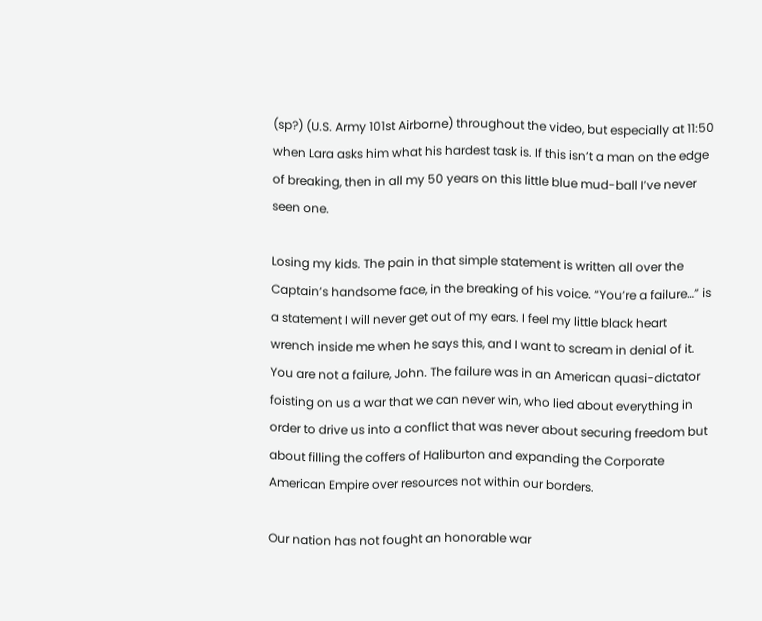(sp?) (U.S. Army 101st Airborne) throughout the video, but especially at 11:50 when Lara asks him what his hardest task is. If this isn’t a man on the edge of breaking, then in all my 50 years on this little blue mud-ball I’ve never seen one.

Losing my kids. The pain in that simple statement is written all over the Captain’s handsome face, in the breaking of his voice. “You’re a failure…” is a statement I will never get out of my ears. I feel my little black heart wrench inside me when he says this, and I want to scream in denial of it. You are not a failure, John. The failure was in an American quasi-dictator foisting on us a war that we can never win, who lied about everything in order to drive us into a conflict that was never about securing freedom but about filling the coffers of Haliburton and expanding the Corporate American Empire over resources not within our borders.

Our nation has not fought an honorable war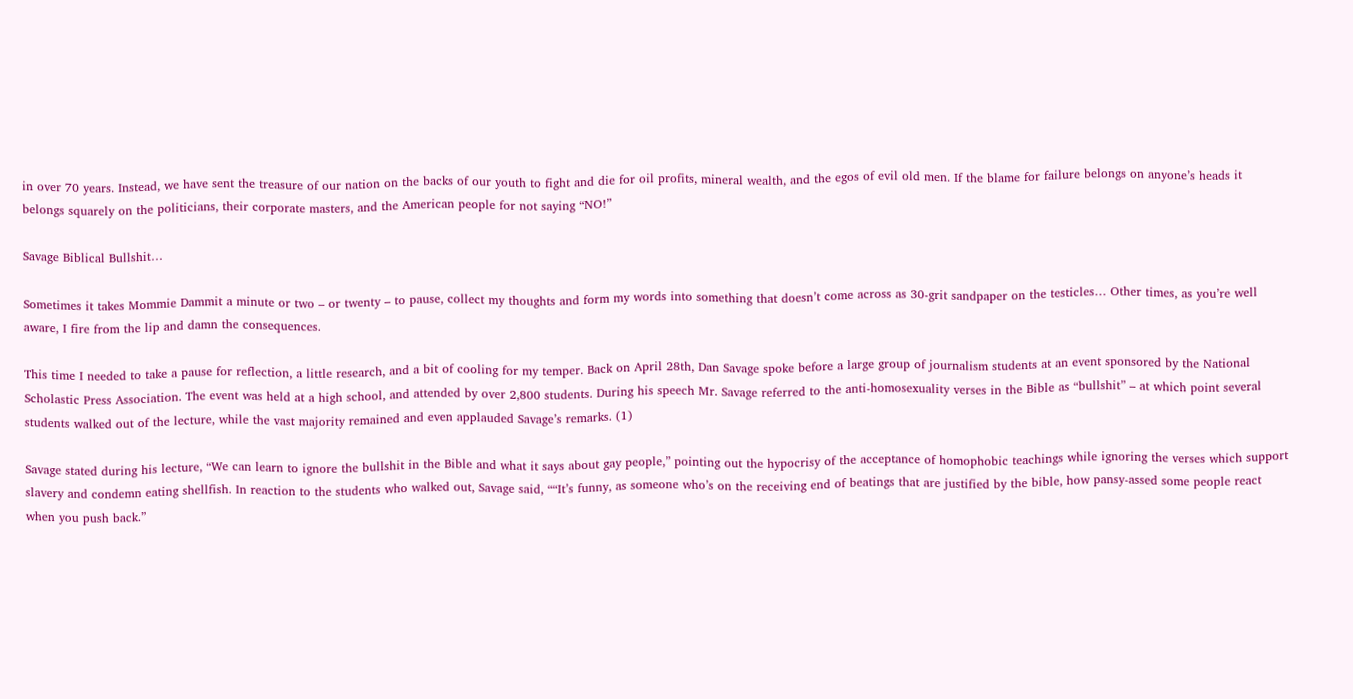in over 70 years. Instead, we have sent the treasure of our nation on the backs of our youth to fight and die for oil profits, mineral wealth, and the egos of evil old men. If the blame for failure belongs on anyone’s heads it belongs squarely on the politicians, their corporate masters, and the American people for not saying “NO!”

Savage Biblical Bullshit…

Sometimes it takes Mommie Dammit a minute or two – or twenty – to pause, collect my thoughts and form my words into something that doesn’t come across as 30-grit sandpaper on the testicles… Other times, as you’re well aware, I fire from the lip and damn the consequences.

This time I needed to take a pause for reflection, a little research, and a bit of cooling for my temper. Back on April 28th, Dan Savage spoke before a large group of journalism students at an event sponsored by the National Scholastic Press Association. The event was held at a high school, and attended by over 2,800 students. During his speech Mr. Savage referred to the anti-homosexuality verses in the Bible as “bullshit” – at which point several students walked out of the lecture, while the vast majority remained and even applauded Savage’s remarks. (1)

Savage stated during his lecture, “We can learn to ignore the bullshit in the Bible and what it says about gay people,” pointing out the hypocrisy of the acceptance of homophobic teachings while ignoring the verses which support slavery and condemn eating shellfish. In reaction to the students who walked out, Savage said, ““It’s funny, as someone who’s on the receiving end of beatings that are justified by the bible, how pansy-assed some people react when you push back.”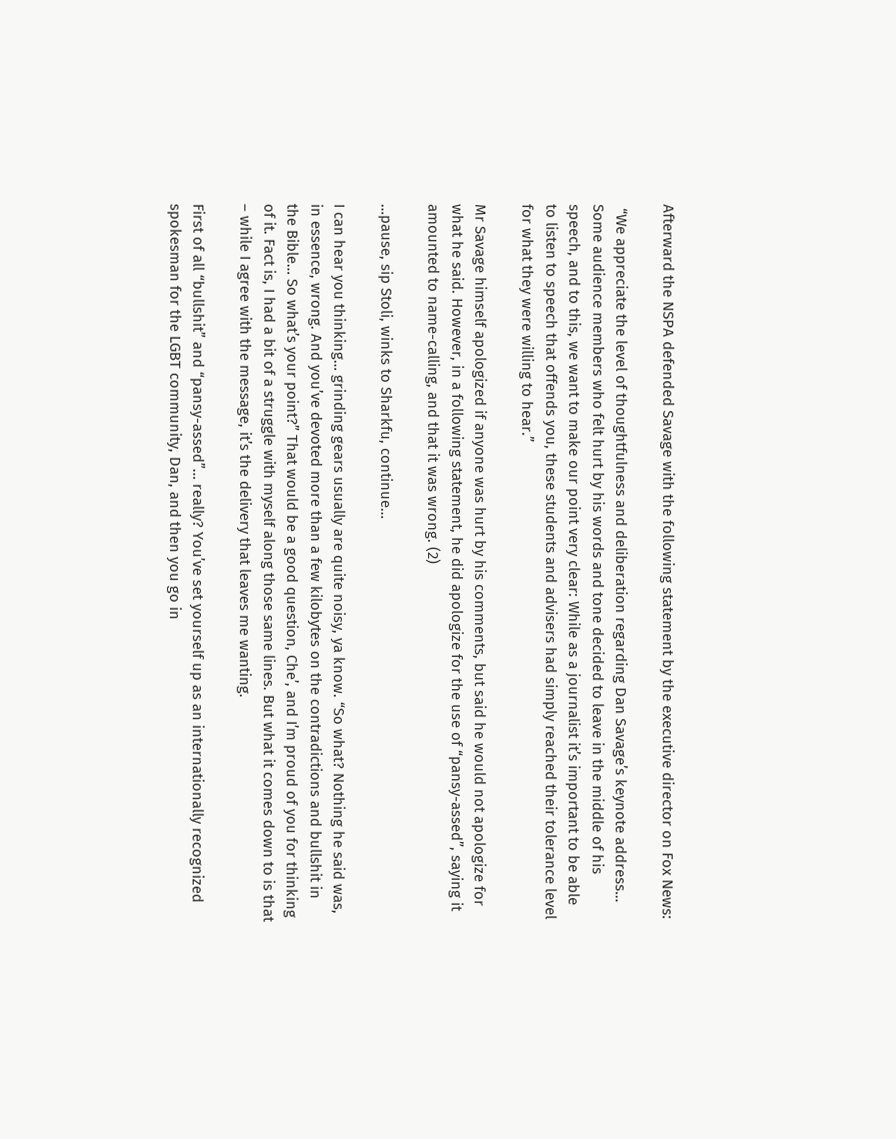Afterward the NSPA defended Savage with the following statement by the executive director on Fox News:

 “We appreciate the level of thoughtfulness and deliberation regarding Dan Savage’s keynote address… Some audience members who felt hurt by his words and tone decided to leave in the middle of his speech, and to this, we want to make our point very clear: While as a journalist it’s important to be able to listen to speech that offends you, these students and advisers had simply reached their tolerance level for what they were willing to hear.”

Mr Savage himself apologized if anyone was hurt by his comments, but said he would not apologize for what he said. However, in a following statement, he did apologize for the use of “pansy-assed”, saying it amounted to name-calling, and that it was wrong. (2)

…pause, sip Stoli, winks to Sharkfu, continue…

I can hear you thinking… grinding gears usually are quite noisy, ya know. “So what? Nothing he said was, in essence, wrong. And you’ve devoted more than a few kilobytes on the contradictions and bullshit in the Bible… So what’s your point?” That would be a good question, Che’, and I’m proud of you for thinking of it. Fact is, I had a bit of a struggle with myself along those same lines. But what it comes down to is that – while I agree with the message, it’s the delivery that leaves me wanting.

First of all “bullshit” and “pansy-assed”… really? You’ve set yourself up as an internationally recognized spokesman for the LGBT community, Dan, and then you go in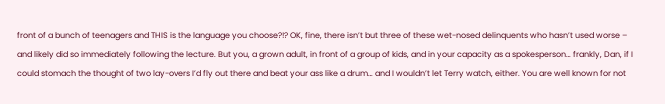front of a bunch of teenagers and THIS is the language you choose?!? OK, fine, there isn’t but three of these wet-nosed delinquents who hasn’t used worse – and likely did so immediately following the lecture. But you, a grown adult, in front of a group of kids, and in your capacity as a spokesperson… frankly, Dan, if I could stomach the thought of two lay-overs I’d fly out there and beat your ass like a drum… and I wouldn’t let Terry watch, either. You are well known for not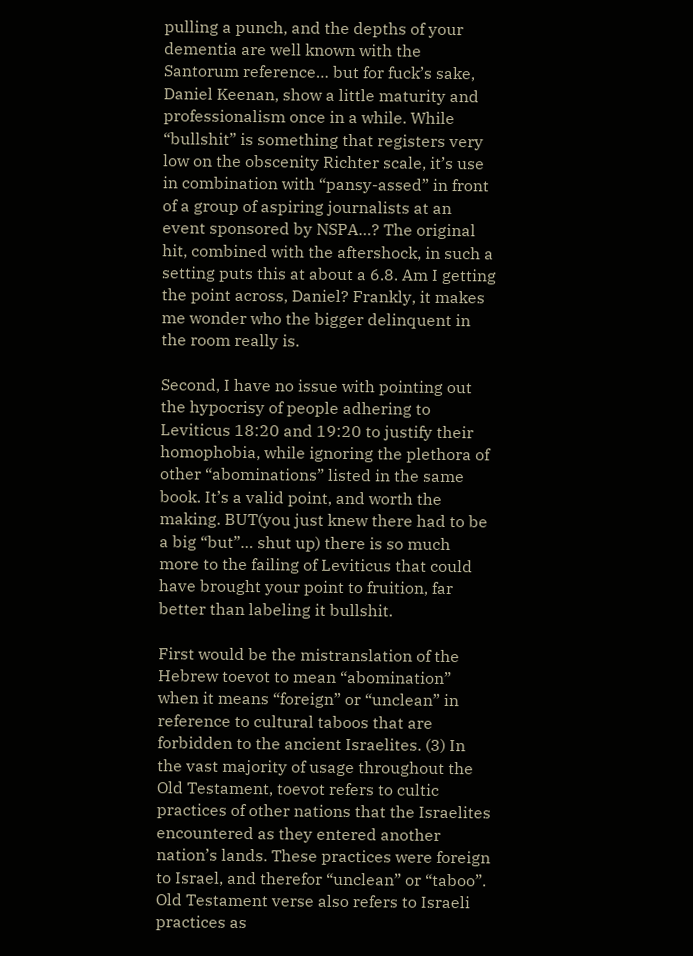pulling a punch, and the depths of your dementia are well known with the Santorum reference… but for fuck’s sake, Daniel Keenan, show a little maturity and professionalism once in a while. While “bullshit” is something that registers very low on the obscenity Richter scale, it’s use in combination with “pansy-assed” in front of a group of aspiring journalists at an event sponsored by NSPA…? The original hit, combined with the aftershock, in such a setting puts this at about a 6.8. Am I getting the point across, Daniel? Frankly, it makes me wonder who the bigger delinquent in the room really is.

Second, I have no issue with pointing out the hypocrisy of people adhering to Leviticus 18:20 and 19:20 to justify their homophobia, while ignoring the plethora of other “abominations” listed in the same book. It’s a valid point, and worth the making. BUT(you just knew there had to be a big “but”… shut up) there is so much more to the failing of Leviticus that could have brought your point to fruition, far better than labeling it bullshit.

First would be the mistranslation of the Hebrew toevot to mean “abomination” when it means “foreign” or “unclean” in reference to cultural taboos that are forbidden to the ancient Israelites. (3) In the vast majority of usage throughout the Old Testament, toevot refers to cultic practices of other nations that the Israelites encountered as they entered another nation’s lands. These practices were foreign to Israel, and therefor “unclean” or “taboo”. Old Testament verse also refers to Israeli practices as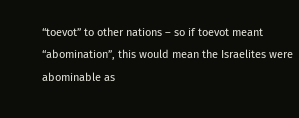“toevot” to other nations – so if toevot meant “abomination”, this would mean the Israelites were abominable as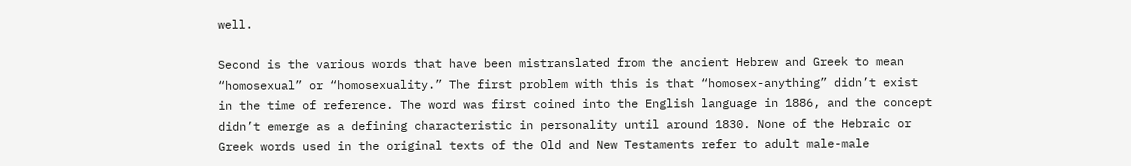well.

Second is the various words that have been mistranslated from the ancient Hebrew and Greek to mean “homosexual” or “homosexuality.” The first problem with this is that “homosex-anything” didn’t exist in the time of reference. The word was first coined into the English language in 1886, and the concept didn’t emerge as a defining characteristic in personality until around 1830. None of the Hebraic or Greek words used in the original texts of the Old and New Testaments refer to adult male-male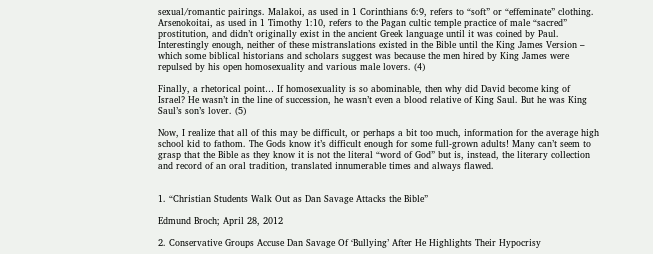sexual/romantic pairings. Malakoi, as used in 1 Corinthians 6:9, refers to “soft” or “effeminate” clothing. Arsenokoitai, as used in 1 Timothy 1:10, refers to the Pagan cultic temple practice of male “sacred” prostitution, and didn’t originally exist in the ancient Greek language until it was coined by Paul. Interestingly enough, neither of these mistranslations existed in the Bible until the King James Version – which some biblical historians and scholars suggest was because the men hired by King James were repulsed by his open homosexuality and various male lovers. (4)

Finally, a rhetorical point… If homosexuality is so abominable, then why did David become king of Israel? He wasn’t in the line of succession, he wasn’t even a blood relative of King Saul. But he was King Saul’s son’s lover. (5)

Now, I realize that all of this may be difficult, or perhaps a bit too much, information for the average high school kid to fathom. The Gods know it’s difficult enough for some full-grown adults! Many can’t seem to grasp that the Bible as they know it is not the literal “word of God” but is, instead, the literary collection and record of an oral tradition, translated innumerable times and always flawed.


1. “Christian Students Walk Out as Dan Savage Attacks the Bible”

Edmund Broch; April 28, 2012

2. Conservative Groups Accuse Dan Savage Of ‘Bullying’ After He Highlights Their Hypocrisy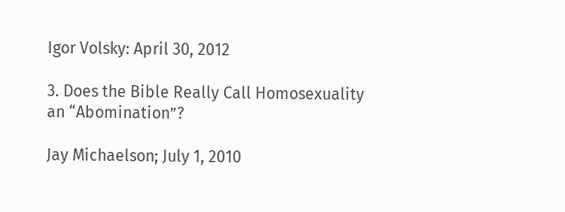Igor Volsky: April 30, 2012

3. Does the Bible Really Call Homosexuality an “Abomination”?

Jay Michaelson; July 1, 2010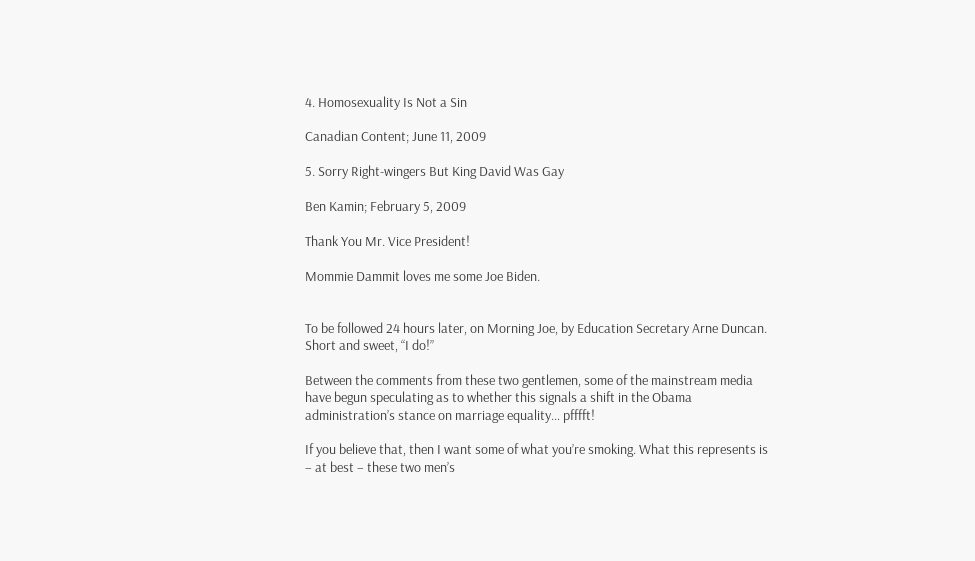4. Homosexuality Is Not a Sin

Canadian Content; June 11, 2009

5. Sorry Right-wingers But King David Was Gay

Ben Kamin; February 5, 2009

Thank You Mr. Vice President!

Mommie Dammit loves me some Joe Biden.


To be followed 24 hours later, on Morning Joe, by Education Secretary Arne Duncan. Short and sweet, “I do!”

Between the comments from these two gentlemen, some of the mainstream media have begun speculating as to whether this signals a shift in the Obama administration’s stance on marriage equality… pfffft!

If you believe that, then I want some of what you’re smoking. What this represents is – at best – these two men’s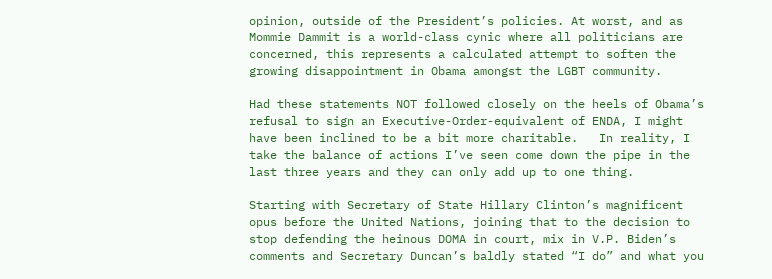opinion, outside of the President’s policies. At worst, and as Mommie Dammit is a world-class cynic where all politicians are concerned, this represents a calculated attempt to soften the growing disappointment in Obama amongst the LGBT community.

Had these statements NOT followed closely on the heels of Obama’s refusal to sign an Executive-Order-equivalent of ENDA, I might have been inclined to be a bit more charitable.   In reality, I take the balance of actions I’ve seen come down the pipe in the last three years and they can only add up to one thing.

Starting with Secretary of State Hillary Clinton’s magnificent opus before the United Nations, joining that to the decision to stop defending the heinous DOMA in court, mix in V.P. Biden’s comments and Secretary Duncan’s baldly stated “I do” and what you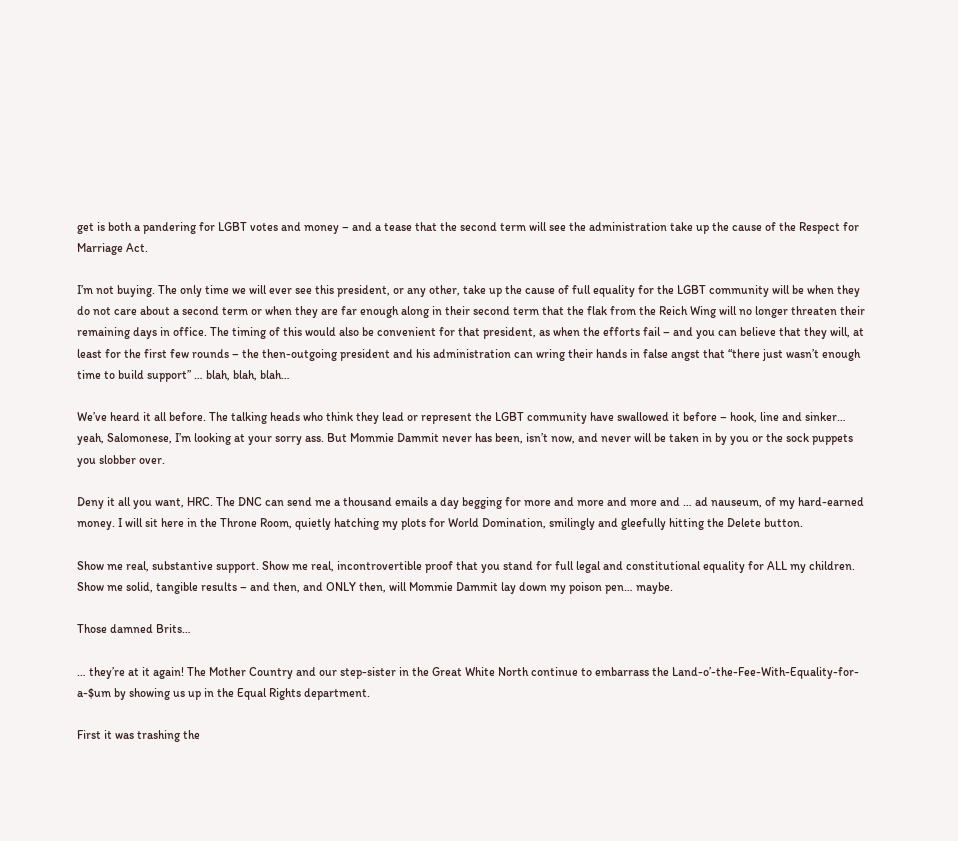get is both a pandering for LGBT votes and money – and a tease that the second term will see the administration take up the cause of the Respect for Marriage Act.

I’m not buying. The only time we will ever see this president, or any other, take up the cause of full equality for the LGBT community will be when they do not care about a second term or when they are far enough along in their second term that the flak from the Reich Wing will no longer threaten their remaining days in office. The timing of this would also be convenient for that president, as when the efforts fail – and you can believe that they will, at least for the first few rounds – the then-outgoing president and his administration can wring their hands in false angst that “there just wasn’t enough time to build support” … blah, blah, blah…

We’ve heard it all before. The talking heads who think they lead or represent the LGBT community have swallowed it before – hook, line and sinker… yeah, Salomonese, I’m looking at your sorry ass. But Mommie Dammit never has been, isn’t now, and never will be taken in by you or the sock puppets you slobber over.

Deny it all you want, HRC. The DNC can send me a thousand emails a day begging for more and more and more and … ad nauseum, of my hard-earned money. I will sit here in the Throne Room, quietly hatching my plots for World Domination, smilingly and gleefully hitting the Delete button.

Show me real, substantive support. Show me real, incontrovertible proof that you stand for full legal and constitutional equality for ALL my children. Show me solid, tangible results – and then, and ONLY then, will Mommie Dammit lay down my poison pen… maybe.

Those damned Brits…

… they’re at it again! The Mother Country and our step-sister in the Great White North continue to embarrass the Land-o’-the-Fee-With-Equality-for-a-$um by showing us up in the Equal Rights department.

First it was trashing the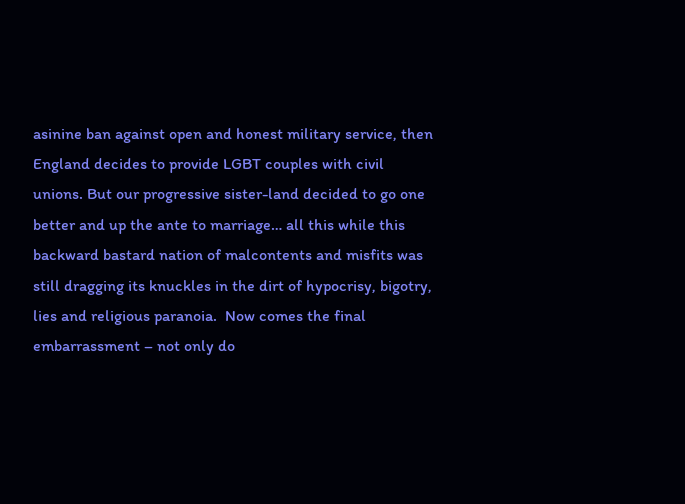asinine ban against open and honest military service, then England decides to provide LGBT couples with civil unions. But our progressive sister-land decided to go one better and up the ante to marriage… all this while this backward bastard nation of malcontents and misfits was still dragging its knuckles in the dirt of hypocrisy, bigotry, lies and religious paranoia.  Now comes the final embarrassment – not only do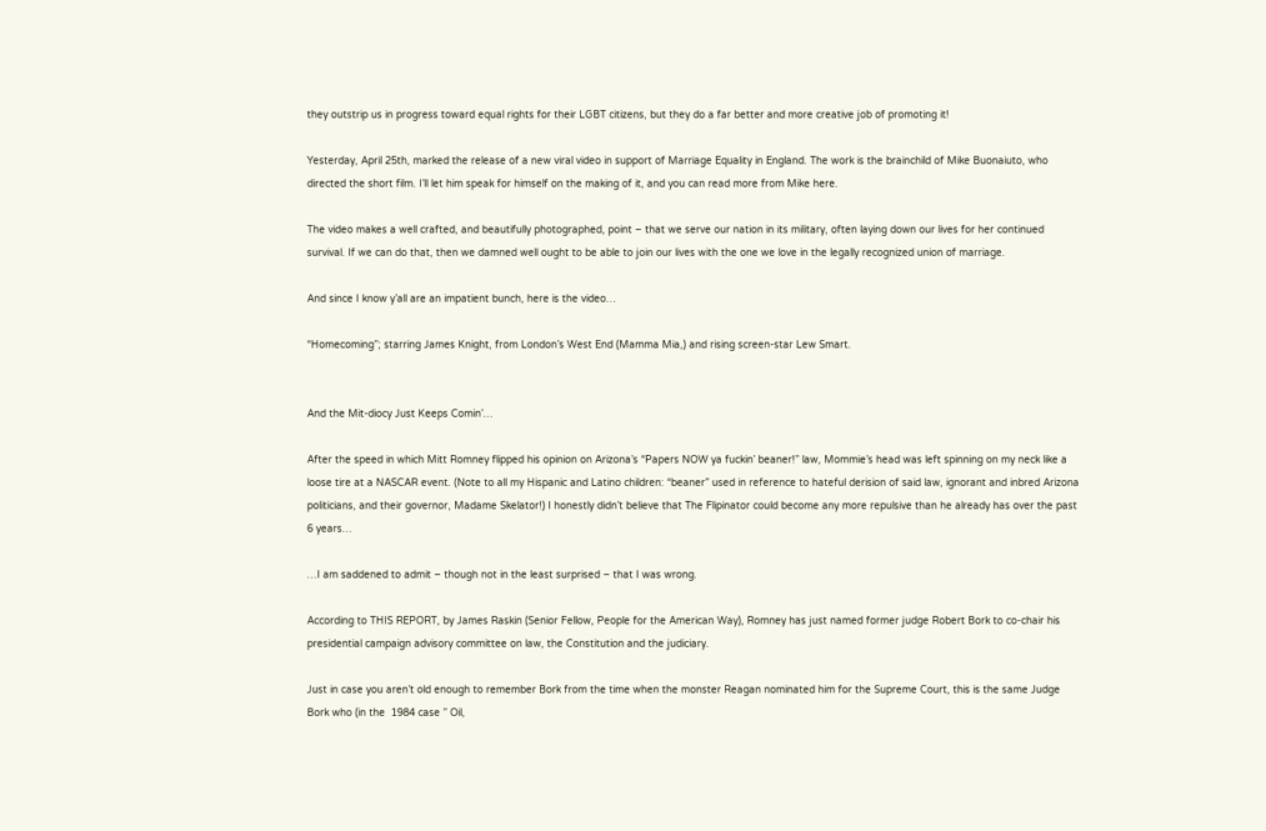they outstrip us in progress toward equal rights for their LGBT citizens, but they do a far better and more creative job of promoting it!

Yesterday, April 25th, marked the release of a new viral video in support of Marriage Equality in England. The work is the brainchild of Mike Buonaiuto, who directed the short film. I’ll let him speak for himself on the making of it, and you can read more from Mike here.

The video makes a well crafted, and beautifully photographed, point – that we serve our nation in its military, often laying down our lives for her continued survival. If we can do that, then we damned well ought to be able to join our lives with the one we love in the legally recognized union of marriage.

And since I know y’all are an impatient bunch, here is the video…

“Homecoming”; starring James Knight, from London’s West End (Mamma Mia,) and rising screen-star Lew Smart.


And the Mit-diocy Just Keeps Comin’…

After the speed in which Mitt Romney flipped his opinion on Arizona’s “Papers NOW ya fuckin’ beaner!” law, Mommie’s head was left spinning on my neck like a loose tire at a NASCAR event. (Note to all my Hispanic and Latino children: “beaner” used in reference to hateful derision of said law, ignorant and inbred Arizona politicians, and their governor, Madame Skelator!) I honestly didn’t believe that The Flipinator could become any more repulsive than he already has over the past 6 years…

…I am saddened to admit – though not in the least surprised – that I was wrong.

According to THIS REPORT, by James Raskin (Senior Fellow, People for the American Way), Romney has just named former judge Robert Bork to co-chair his presidential campaign advisory committee on law, the Constitution and the judiciary.

Just in case you aren’t old enough to remember Bork from the time when the monster Reagan nominated him for the Supreme Court, this is the same Judge Bork who (in the  1984 case ” Oil,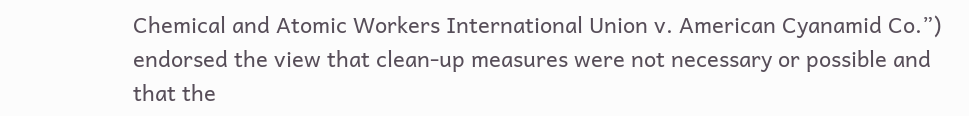Chemical and Atomic Workers International Union v. American Cyanamid Co.”) endorsed the view that clean-up measures were not necessary or possible and that the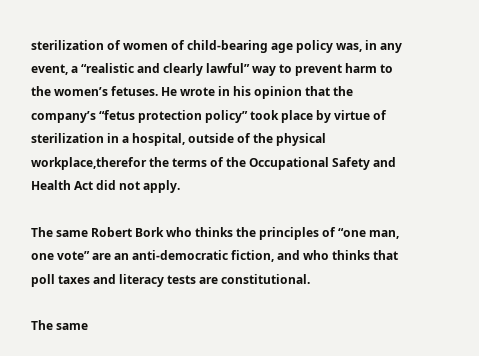sterilization of women of child-bearing age policy was, in any event, a “realistic and clearly lawful” way to prevent harm to the women’s fetuses. He wrote in his opinion that the company’s “fetus protection policy” took place by virtue of sterilization in a hospital, outside of the physical workplace,therefor the terms of the Occupational Safety and Health Act did not apply.

The same Robert Bork who thinks the principles of “one man, one vote” are an anti-democratic fiction, and who thinks that poll taxes and literacy tests are constitutional.

The same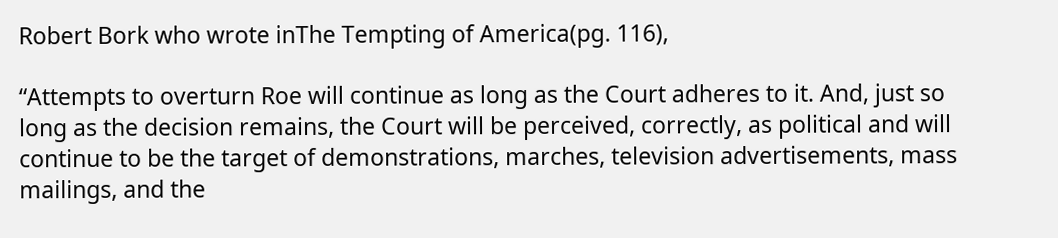Robert Bork who wrote inThe Tempting of America(pg. 116),

“Attempts to overturn Roe will continue as long as the Court adheres to it. And, just so long as the decision remains, the Court will be perceived, correctly, as political and will continue to be the target of demonstrations, marches, television advertisements, mass mailings, and the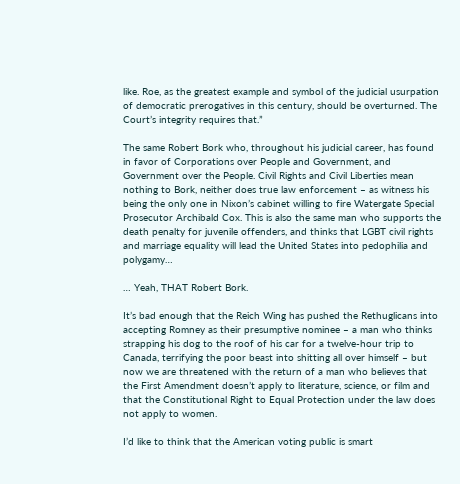like. Roe, as the greatest example and symbol of the judicial usurpation of democratic prerogatives in this century, should be overturned. The Court’s integrity requires that.”

The same Robert Bork who, throughout his judicial career, has found in favor of Corporations over People and Government, and Government over the People. Civil Rights and Civil Liberties mean nothing to Bork, neither does true law enforcement – as witness his being the only one in Nixon’s cabinet willing to fire Watergate Special Prosecutor Archibald Cox. This is also the same man who supports the death penalty for juvenile offenders, and thinks that LGBT civil rights and marriage equality will lead the United States into pedophilia and polygamy…

… Yeah, THAT Robert Bork.

It’s bad enough that the Reich Wing has pushed the Rethuglicans into accepting Romney as their presumptive nominee – a man who thinks strapping his dog to the roof of his car for a twelve-hour trip to Canada, terrifying the poor beast into shitting all over himself – but now we are threatened with the return of a man who believes that the First Amendment doesn’t apply to literature, science, or film and that the Constitutional Right to Equal Protection under the law does not apply to women.

I’d like to think that the American voting public is smart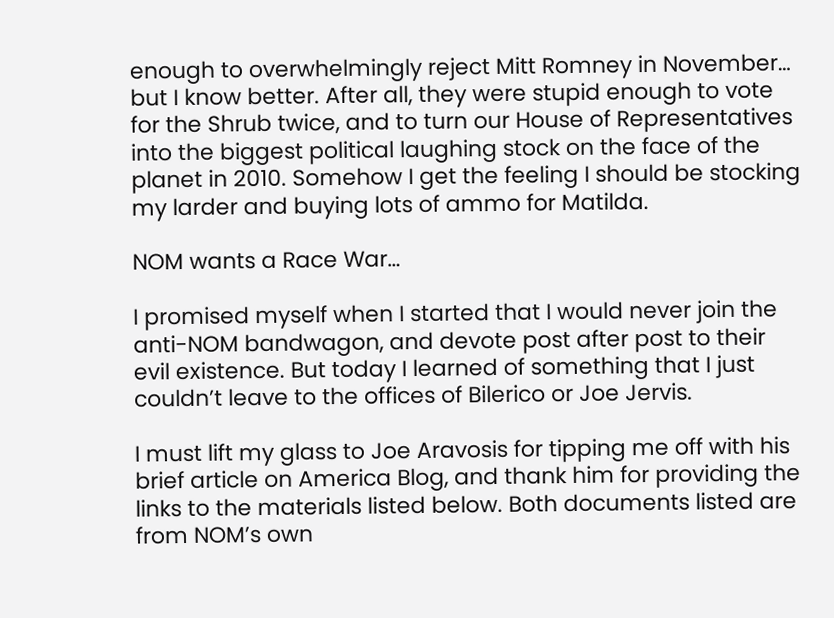enough to overwhelmingly reject Mitt Romney in November… but I know better. After all, they were stupid enough to vote for the Shrub twice, and to turn our House of Representatives into the biggest political laughing stock on the face of the planet in 2010. Somehow I get the feeling I should be stocking my larder and buying lots of ammo for Matilda.

NOM wants a Race War…

I promised myself when I started that I would never join the anti-NOM bandwagon, and devote post after post to their evil existence. But today I learned of something that I just couldn’t leave to the offices of Bilerico or Joe Jervis.

I must lift my glass to Joe Aravosis for tipping me off with his brief article on America Blog, and thank him for providing the links to the materials listed below. Both documents listed are from NOM’s own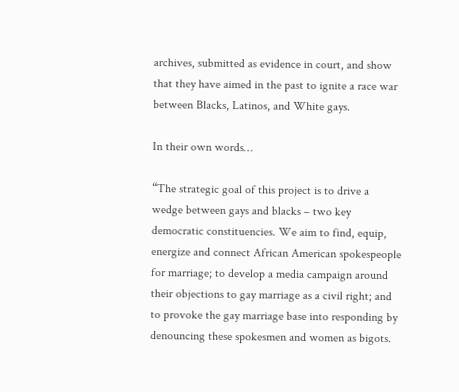archives, submitted as evidence in court, and show that they have aimed in the past to ignite a race war between Blacks, Latinos, and White gays.

In their own words…

“The strategic goal of this project is to drive a wedge between gays and blacks – two key democratic constituencies. We aim to find, equip, energize and connect African American spokespeople for marriage; to develop a media campaign around their objections to gay marriage as a civil right; and to provoke the gay marriage base into responding by denouncing these spokesmen and women as bigots.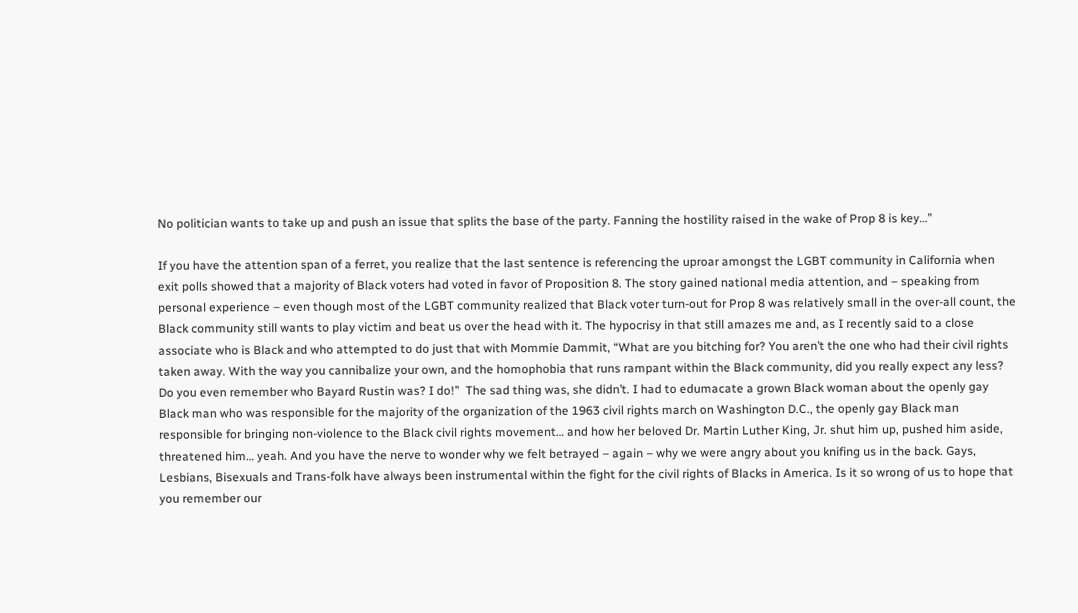No politician wants to take up and push an issue that splits the base of the party. Fanning the hostility raised in the wake of Prop 8 is key…”

If you have the attention span of a ferret, you realize that the last sentence is referencing the uproar amongst the LGBT community in California when exit polls showed that a majority of Black voters had voted in favor of Proposition 8. The story gained national media attention, and – speaking from personal experience – even though most of the LGBT community realized that Black voter turn-out for Prop 8 was relatively small in the over-all count, the Black community still wants to play victim and beat us over the head with it. The hypocrisy in that still amazes me and, as I recently said to a close associate who is Black and who attempted to do just that with Mommie Dammit, “What are you bitching for? You aren’t the one who had their civil rights taken away. With the way you cannibalize your own, and the homophobia that runs rampant within the Black community, did you really expect any less? Do you even remember who Bayard Rustin was? I do!”  The sad thing was, she didn’t. I had to edumacate a grown Black woman about the openly gay Black man who was responsible for the majority of the organization of the 1963 civil rights march on Washington D.C., the openly gay Black man responsible for bringing non-violence to the Black civil rights movement… and how her beloved Dr. Martin Luther King, Jr. shut him up, pushed him aside, threatened him… yeah. And you have the nerve to wonder why we felt betrayed – again – why we were angry about you knifing us in the back. Gays, Lesbians, Bisexuals and Trans-folk have always been instrumental within the fight for the civil rights of Blacks in America. Is it so wrong of us to hope that you remember our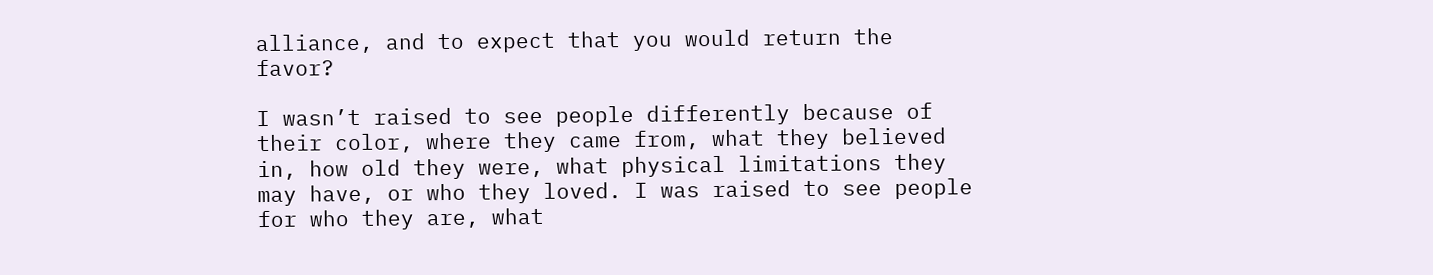alliance, and to expect that you would return the favor?

I wasn’t raised to see people differently because of their color, where they came from, what they believed in, how old they were, what physical limitations they may have, or who they loved. I was raised to see people for who they are, what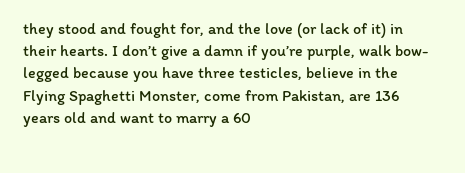they stood and fought for, and the love (or lack of it) in their hearts. I don’t give a damn if you’re purple, walk bow-legged because you have three testicles, believe in the Flying Spaghetti Monster, come from Pakistan, are 136 years old and want to marry a 60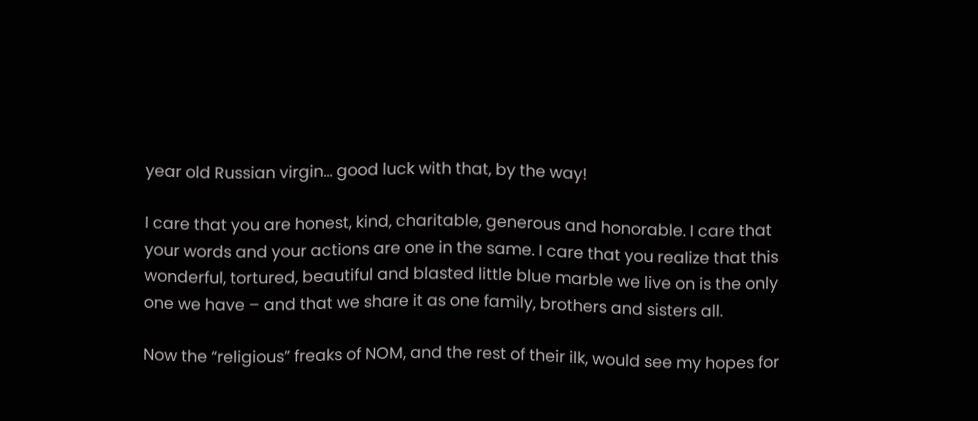year old Russian virgin… good luck with that, by the way!

I care that you are honest, kind, charitable, generous and honorable. I care that your words and your actions are one in the same. I care that you realize that this wonderful, tortured, beautiful and blasted little blue marble we live on is the only one we have – and that we share it as one family, brothers and sisters all.

Now the “religious” freaks of NOM, and the rest of their ilk, would see my hopes for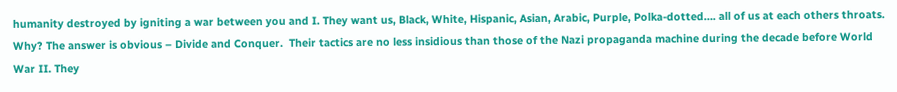humanity destroyed by igniting a war between you and I. They want us, Black, White, Hispanic, Asian, Arabic, Purple, Polka-dotted…. all of us at each others throats. Why? The answer is obvious – Divide and Conquer.  Their tactics are no less insidious than those of the Nazi propaganda machine during the decade before World War II. They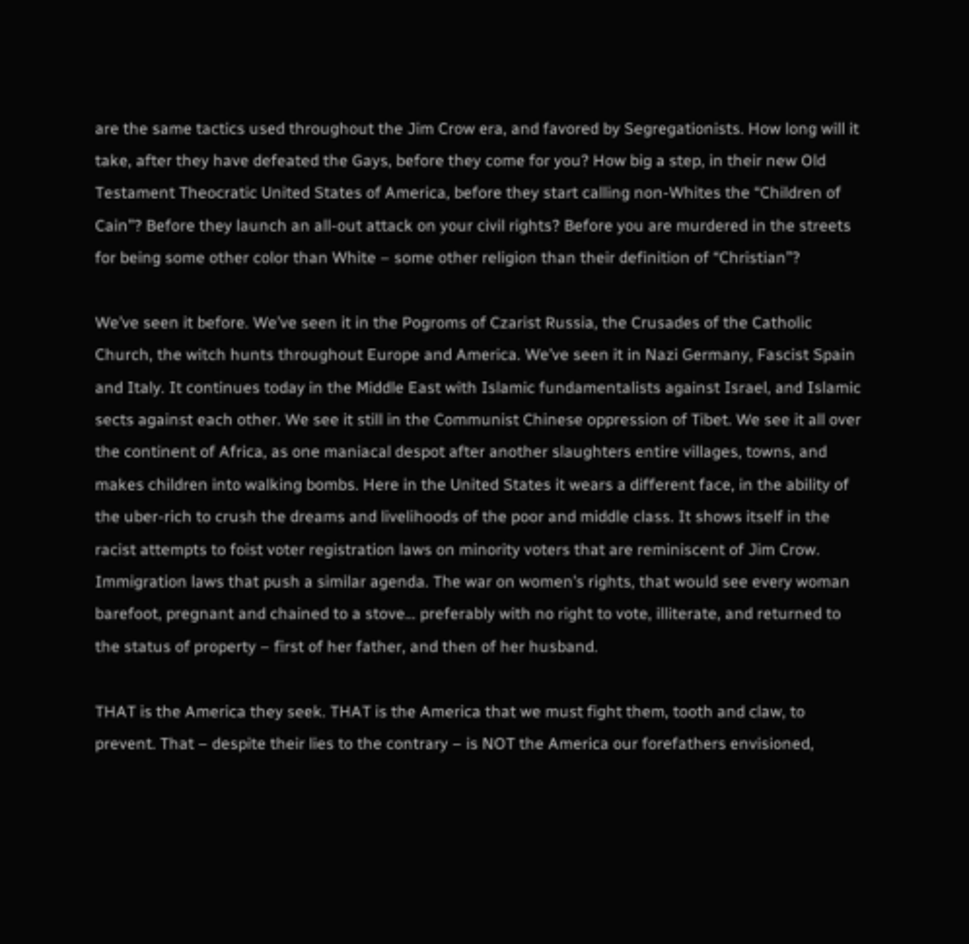are the same tactics used throughout the Jim Crow era, and favored by Segregationists. How long will it take, after they have defeated the Gays, before they come for you? How big a step, in their new Old Testament Theocratic United States of America, before they start calling non-Whites the “Children of Cain”? Before they launch an all-out attack on your civil rights? Before you are murdered in the streets for being some other color than White – some other religion than their definition of “Christian”?

We’ve seen it before. We’ve seen it in the Pogroms of Czarist Russia, the Crusades of the Catholic Church, the witch hunts throughout Europe and America. We’ve seen it in Nazi Germany, Fascist Spain and Italy. It continues today in the Middle East with Islamic fundamentalists against Israel, and Islamic sects against each other. We see it still in the Communist Chinese oppression of Tibet. We see it all over the continent of Africa, as one maniacal despot after another slaughters entire villages, towns, and makes children into walking bombs. Here in the United States it wears a different face, in the ability of the uber-rich to crush the dreams and livelihoods of the poor and middle class. It shows itself in the racist attempts to foist voter registration laws on minority voters that are reminiscent of Jim Crow. Immigration laws that push a similar agenda. The war on women’s rights, that would see every woman barefoot, pregnant and chained to a stove… preferably with no right to vote, illiterate, and returned to the status of property – first of her father, and then of her husband.

THAT is the America they seek. THAT is the America that we must fight them, tooth and claw, to prevent. That – despite their lies to the contrary – is NOT the America our forefathers envisioned,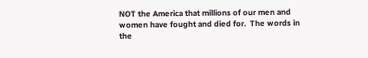NOT the America that millions of our men and women have fought and died for.  The words in the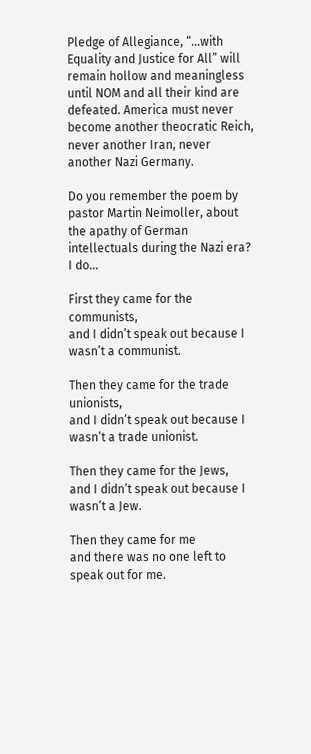Pledge of Allegiance, “…with Equality and Justice for All” will remain hollow and meaningless until NOM and all their kind are defeated. America must never become another theocratic Reich, never another Iran, never another Nazi Germany.

Do you remember the poem by pastor Martin Neimoller, about the apathy of German intellectuals during the Nazi era? I do…

First they came for the communists,
and I didn’t speak out because I wasn’t a communist.

Then they came for the trade unionists,
and I didn’t speak out because I wasn’t a trade unionist.

Then they came for the Jews,
and I didn’t speak out because I wasn’t a Jew.

Then they came for me
and there was no one left to speak out for me.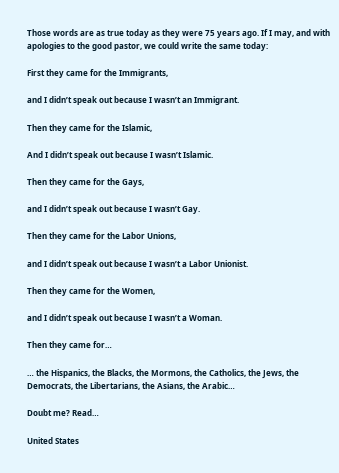Those words are as true today as they were 75 years ago. If I may, and with apologies to the good pastor, we could write the same today:

First they came for the Immigrants,

and I didn’t speak out because I wasn’t an Immigrant.

Then they came for the Islamic,

And I didn’t speak out because I wasn’t Islamic.

Then they came for the Gays,

and I didn’t speak out because I wasn’t Gay.

Then they came for the Labor Unions,

and I didn’t speak out because I wasn’t a Labor Unionist.

Then they came for the Women,

and I didn’t speak out because I wasn’t a Woman.

Then they came for…

… the Hispanics, the Blacks, the Mormons, the Catholics, the Jews, the Democrats, the Libertarians, the Asians, the Arabic…

Doubt me? Read…

United States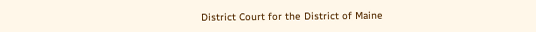District Court for the District of Maine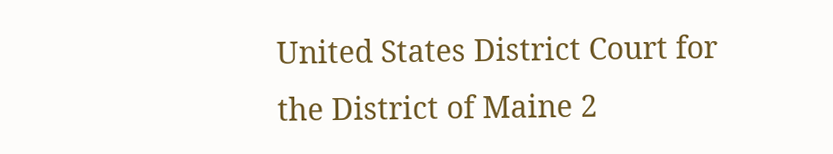United States District Court for the District of Maine 2